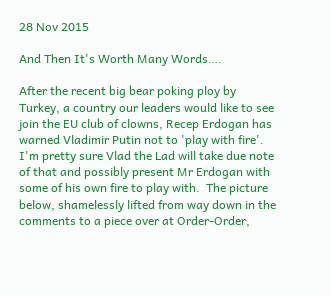28 Nov 2015

And Then It's Worth Many Words….

After the recent big bear poking ploy by Turkey, a country our leaders would like to see join the EU club of clowns, Recep Erdogan has warned Vladimir Putin not to 'play with fire'. I'm pretty sure Vlad the Lad will take due note of that and possibly present Mr Erdogan with some of his own fire to play with.  The picture below, shamelessly lifted from way down in the comments to a piece over at Order-Order,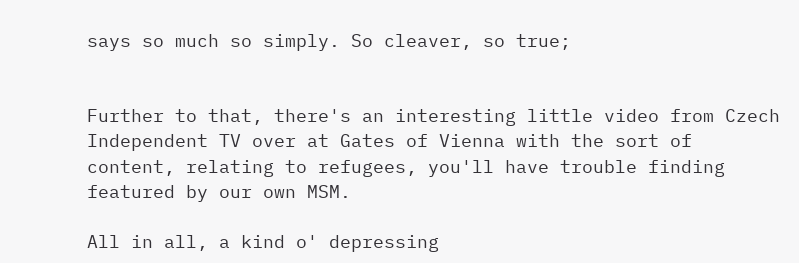says so much so simply. So cleaver, so true;


Further to that, there's an interesting little video from Czech Independent TV over at Gates of Vienna with the sort of content, relating to refugees, you'll have trouble finding featured by our own MSM.

All in all, a kind o' depressing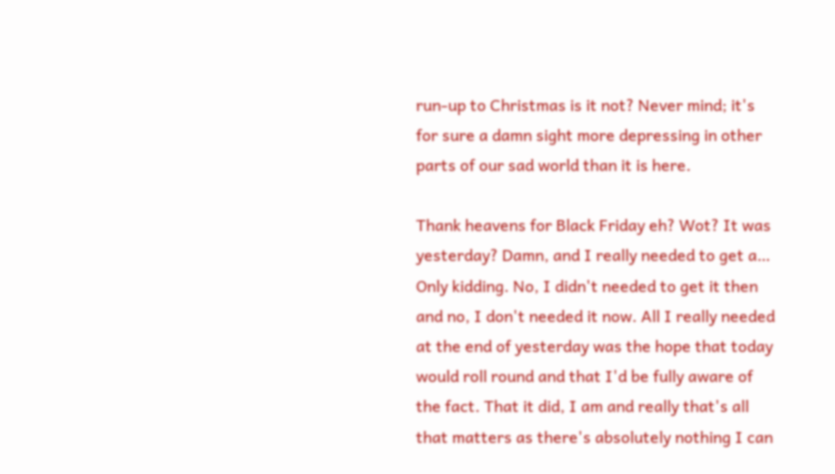run-up to Christmas is it not? Never mind; it's for sure a damn sight more depressing in other parts of our sad world than it is here.

Thank heavens for Black Friday eh? Wot? It was yesterday? Damn, and I really needed to get a… Only kidding. No, I didn't needed to get it then and no, I don't needed it now. All I really needed at the end of yesterday was the hope that today would roll round and that I'd be fully aware of the fact. That it did, I am and really that's all that matters as there's absolutely nothing I can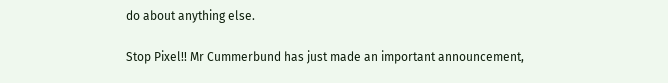do about anything else.

Stop Pixel!! Mr Cummerbund has just made an important announcement,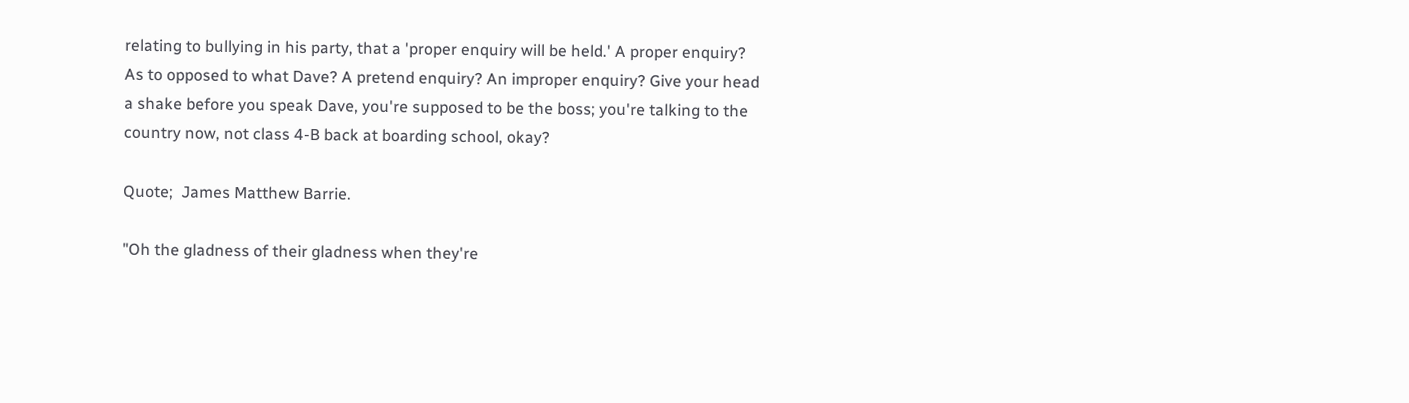relating to bullying in his party, that a 'proper enquiry will be held.' A proper enquiry? As to opposed to what Dave? A pretend enquiry? An improper enquiry? Give your head a shake before you speak Dave, you're supposed to be the boss; you're talking to the country now, not class 4-B back at boarding school, okay?

Quote;  James Matthew Barrie.

"Oh the gladness of their gladness when they're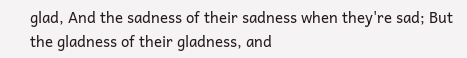glad, And the sadness of their sadness when they're sad; But the gladness of their gladness, and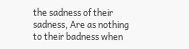the sadness of their sadness, Are as nothing to their badness when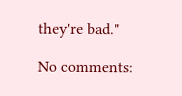they're bad."

No comments: